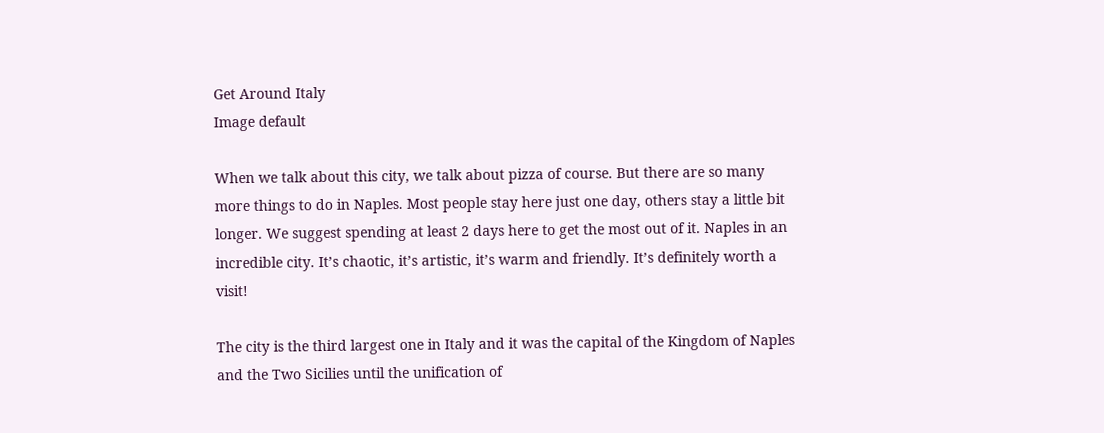Get Around Italy
Image default

When we talk about this city, we talk about pizza of course. But there are so many more things to do in Naples. Most people stay here just one day, others stay a little bit longer. We suggest spending at least 2 days here to get the most out of it. Naples in an incredible city. It’s chaotic, it’s artistic, it’s warm and friendly. It’s definitely worth a visit!

The city is the third largest one in Italy and it was the capital of the Kingdom of Naples and the Two Sicilies until the unification of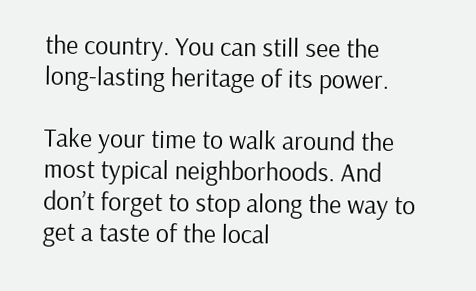the country. You can still see the long-lasting heritage of its power.

Take your time to walk around the most typical neighborhoods. And don’t forget to stop along the way to get a taste of the local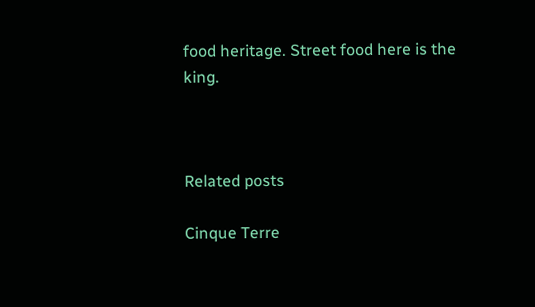food heritage. Street food here is the king.



Related posts

Cinque Terre